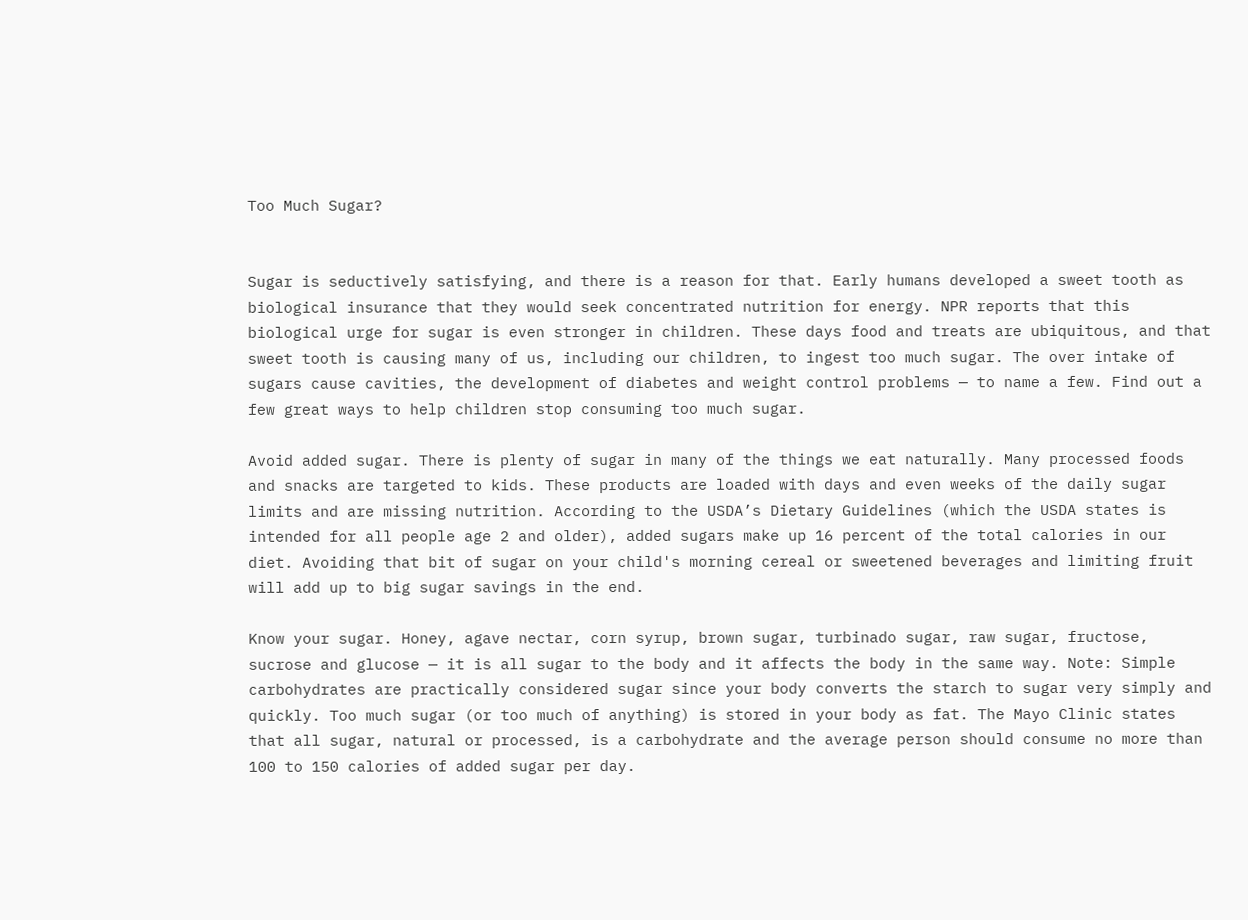Too Much Sugar?


Sugar is seductively satisfying, and there is a reason for that. Early humans developed a sweet tooth as biological insurance that they would seek concentrated nutrition for energy. NPR reports that this biological urge for sugar is even stronger in children. These days food and treats are ubiquitous, and that sweet tooth is causing many of us, including our children, to ingest too much sugar. The over intake of sugars cause cavities, the development of diabetes and weight control problems — to name a few. Find out a few great ways to help children stop consuming too much sugar.

Avoid added sugar. There is plenty of sugar in many of the things we eat naturally. Many processed foods and snacks are targeted to kids. These products are loaded with days and even weeks of the daily sugar limits and are missing nutrition. According to the USDA’s Dietary Guidelines (which the USDA states is intended for all people age 2 and older), added sugars make up 16 percent of the total calories in our diet. Avoiding that bit of sugar on your child's morning cereal or sweetened beverages and limiting fruit will add up to big sugar savings in the end.

Know your sugar. Honey, agave nectar, corn syrup, brown sugar, turbinado sugar, raw sugar, fructose, sucrose and glucose — it is all sugar to the body and it affects the body in the same way. Note: Simple carbohydrates are practically considered sugar since your body converts the starch to sugar very simply and quickly. Too much sugar (or too much of anything) is stored in your body as fat. The Mayo Clinic states that all sugar, natural or processed, is a carbohydrate and the average person should consume no more than 100 to 150 calories of added sugar per day.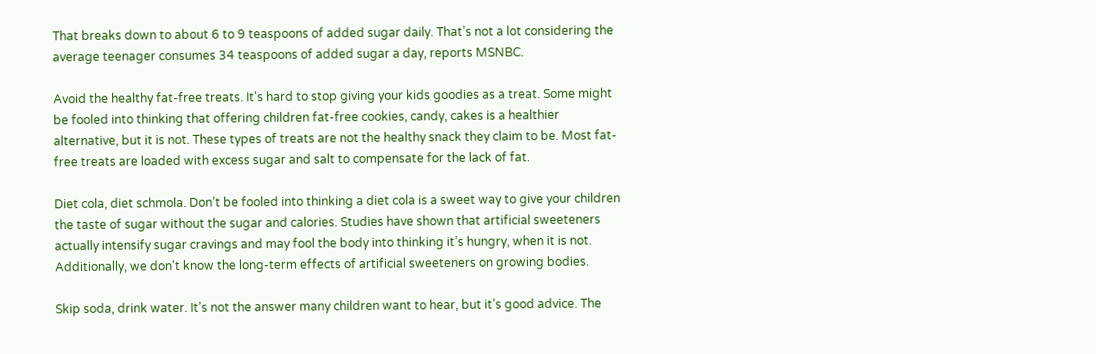That breaks down to about 6 to 9 teaspoons of added sugar daily. That’s not a lot considering the average teenager consumes 34 teaspoons of added sugar a day, reports MSNBC.

Avoid the healthy fat-free treats. It's hard to stop giving your kids goodies as a treat. Some might be fooled into thinking that offering children fat-free cookies, candy, cakes is a healthier alternative, but it is not. These types of treats are not the healthy snack they claim to be. Most fat-free treats are loaded with excess sugar and salt to compensate for the lack of fat.

Diet cola, diet schmola. Don’t be fooled into thinking a diet cola is a sweet way to give your children the taste of sugar without the sugar and calories. Studies have shown that artificial sweeteners actually intensify sugar cravings and may fool the body into thinking it’s hungry, when it is not. Additionally, we don't know the long-term effects of artificial sweeteners on growing bodies.

Skip soda, drink water. It’s not the answer many children want to hear, but it’s good advice. The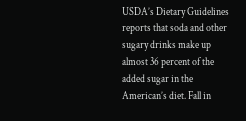USDA’s Dietary Guidelines reports that soda and other sugary drinks make up almost 36 percent of the added sugar in the American’s diet. Fall in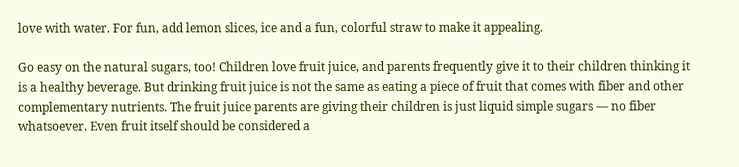love with water. For fun, add lemon slices, ice and a fun, colorful straw to make it appealing.

Go easy on the natural sugars, too! Children love fruit juice, and parents frequently give it to their children thinking it is a healthy beverage. But drinking fruit juice is not the same as eating a piece of fruit that comes with fiber and other complementary nutrients. The fruit juice parents are giving their children is just liquid simple sugars — no fiber whatsoever. Even fruit itself should be considered a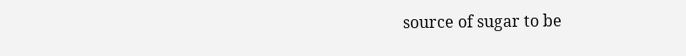source of sugar to be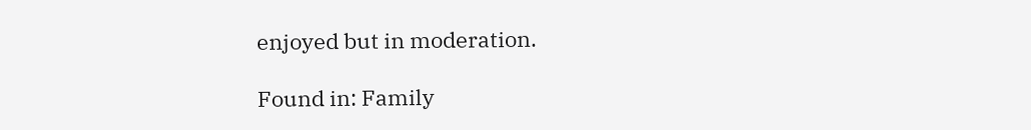enjoyed but in moderation.

Found in: Family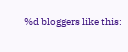%d bloggers like this: